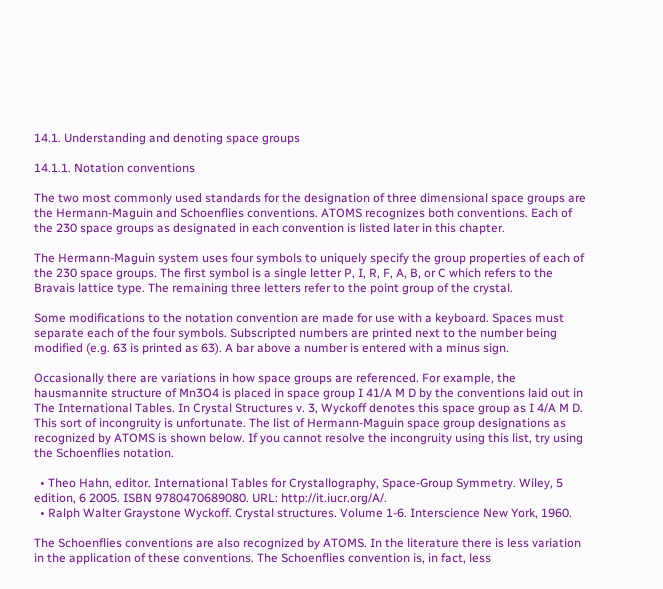14.1. Understanding and denoting space groups

14.1.1. Notation conventions

The two most commonly used standards for the designation of three dimensional space groups are the Hermann-Maguin and Schoenflies conventions. ATOMS recognizes both conventions. Each of the 230 space groups as designated in each convention is listed later in this chapter.

The Hermann-Maguin system uses four symbols to uniquely specify the group properties of each of the 230 space groups. The first symbol is a single letter P, I, R, F, A, B, or C which refers to the Bravais lattice type. The remaining three letters refer to the point group of the crystal.

Some modifications to the notation convention are made for use with a keyboard. Spaces must separate each of the four symbols. Subscripted numbers are printed next to the number being modified (e.g. 63 is printed as 63). A bar above a number is entered with a minus sign.

Occasionally there are variations in how space groups are referenced. For example, the hausmannite structure of Mn3O4 is placed in space group I 41/A M D by the conventions laid out in The International Tables. In Crystal Structures v. 3, Wyckoff denotes this space group as I 4/A M D. This sort of incongruity is unfortunate. The list of Hermann-Maguin space group designations as recognized by ATOMS is shown below. If you cannot resolve the incongruity using this list, try using the Schoenflies notation.

  • Theo Hahn, editor. International Tables for Crystallography, Space-Group Symmetry. Wiley, 5 edition, 6 2005. ISBN 9780470689080. URL: http://it.iucr.org/A/.
  • Ralph Walter Graystone Wyckoff. Crystal structures. Volume 1-6. Interscience New York, 1960.

The Schoenflies conventions are also recognized by ATOMS. In the literature there is less variation in the application of these conventions. The Schoenflies convention is, in fact, less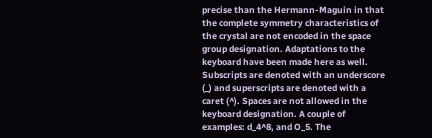precise than the Hermann-Maguin in that the complete symmetry characteristics of the crystal are not encoded in the space group designation. Adaptations to the keyboard have been made here as well. Subscripts are denoted with an underscore (_) and superscripts are denoted with a caret (^). Spaces are not allowed in the keyboard designation. A couple of examples: d_4^8, and O_5. The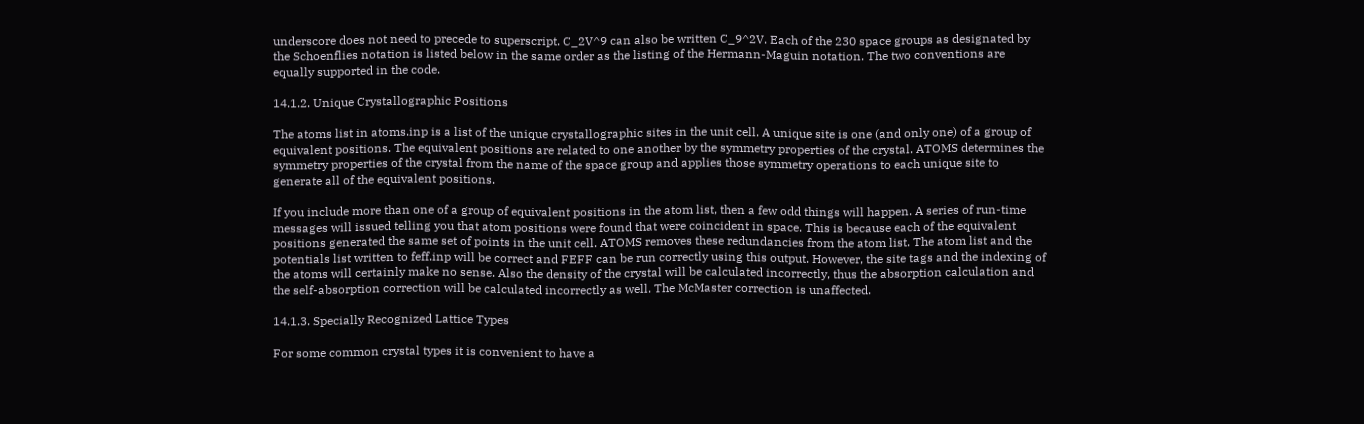underscore does not need to precede to superscript. C_2V^9 can also be written C_9^2V. Each of the 230 space groups as designated by the Schoenflies notation is listed below in the same order as the listing of the Hermann-Maguin notation. The two conventions are equally supported in the code.

14.1.2. Unique Crystallographic Positions

The atoms list in atoms.inp is a list of the unique crystallographic sites in the unit cell. A unique site is one (and only one) of a group of equivalent positions. The equivalent positions are related to one another by the symmetry properties of the crystal. ATOMS determines the symmetry properties of the crystal from the name of the space group and applies those symmetry operations to each unique site to generate all of the equivalent positions.

If you include more than one of a group of equivalent positions in the atom list, then a few odd things will happen. A series of run-time messages will issued telling you that atom positions were found that were coincident in space. This is because each of the equivalent positions generated the same set of points in the unit cell. ATOMS removes these redundancies from the atom list. The atom list and the potentials list written to feff.inp will be correct and FEFF can be run correctly using this output. However, the site tags and the indexing of the atoms will certainly make no sense. Also the density of the crystal will be calculated incorrectly, thus the absorption calculation and the self-absorption correction will be calculated incorrectly as well. The McMaster correction is unaffected.

14.1.3. Specially Recognized Lattice Types

For some common crystal types it is convenient to have a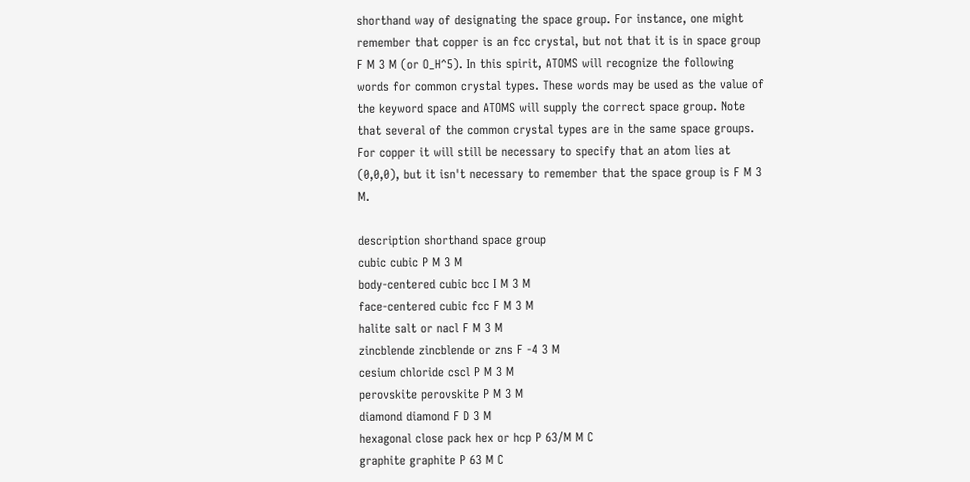shorthand way of designating the space group. For instance, one might remember that copper is an fcc crystal, but not that it is in space group F M 3 M (or O_H^5). In this spirit, ATOMS will recognize the following words for common crystal types. These words may be used as the value of the keyword space and ATOMS will supply the correct space group. Note that several of the common crystal types are in the same space groups. For copper it will still be necessary to specify that an atom lies at (0,0,0), but it isn't necessary to remember that the space group is F M 3 M.

description shorthand space group
cubic cubic P M 3 M
body-centered cubic bcc I M 3 M
face-centered cubic fcc F M 3 M
halite salt or nacl F M 3 M
zincblende zincblende or zns F -4 3 M
cesium chloride cscl P M 3 M
perovskite perovskite P M 3 M
diamond diamond F D 3 M
hexagonal close pack hex or hcp P 63/M M C
graphite graphite P 63 M C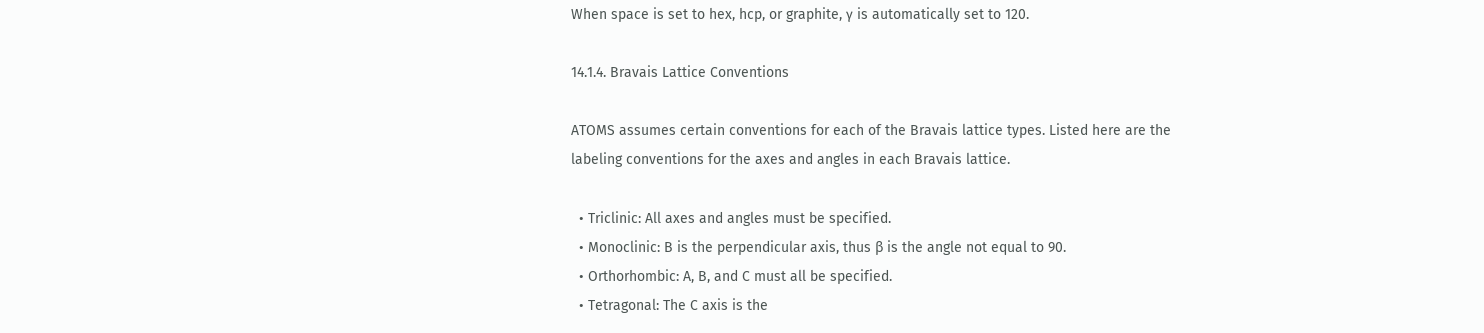When space is set to hex, hcp, or graphite, γ is automatically set to 120.

14.1.4. Bravais Lattice Conventions

ATOMS assumes certain conventions for each of the Bravais lattice types. Listed here are the labeling conventions for the axes and angles in each Bravais lattice.

  • Triclinic: All axes and angles must be specified.
  • Monoclinic: B is the perpendicular axis, thus β is the angle not equal to 90.
  • Orthorhombic: A, B, and C must all be specified.
  • Tetragonal: The C axis is the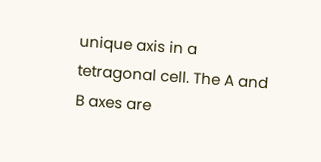unique axis in a tetragonal cell. The A and B axes are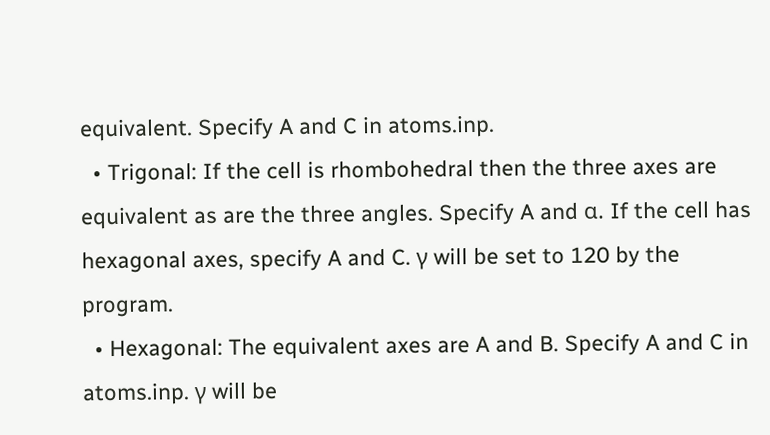equivalent. Specify A and C in atoms.inp.
  • Trigonal: If the cell is rhombohedral then the three axes are equivalent as are the three angles. Specify A and α. If the cell has hexagonal axes, specify A and C. γ will be set to 120 by the program.
  • Hexagonal: The equivalent axes are A and B. Specify A and C in atoms.inp. γ will be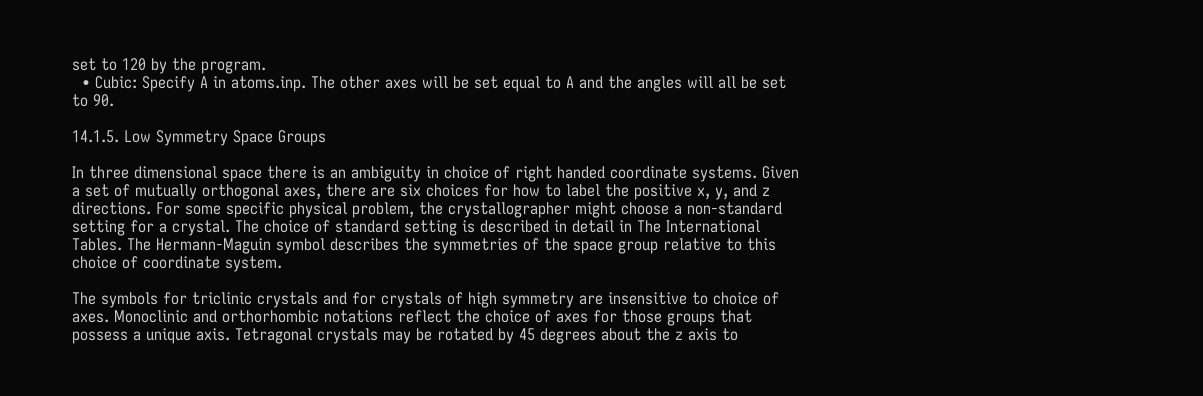set to 120 by the program.
  • Cubic: Specify A in atoms.inp. The other axes will be set equal to A and the angles will all be set to 90.

14.1.5. Low Symmetry Space Groups

In three dimensional space there is an ambiguity in choice of right handed coordinate systems. Given a set of mutually orthogonal axes, there are six choices for how to label the positive x, y, and z directions. For some specific physical problem, the crystallographer might choose a non-standard setting for a crystal. The choice of standard setting is described in detail in The International Tables. The Hermann-Maguin symbol describes the symmetries of the space group relative to this choice of coordinate system.

The symbols for triclinic crystals and for crystals of high symmetry are insensitive to choice of axes. Monoclinic and orthorhombic notations reflect the choice of axes for those groups that possess a unique axis. Tetragonal crystals may be rotated by 45 degrees about the z axis to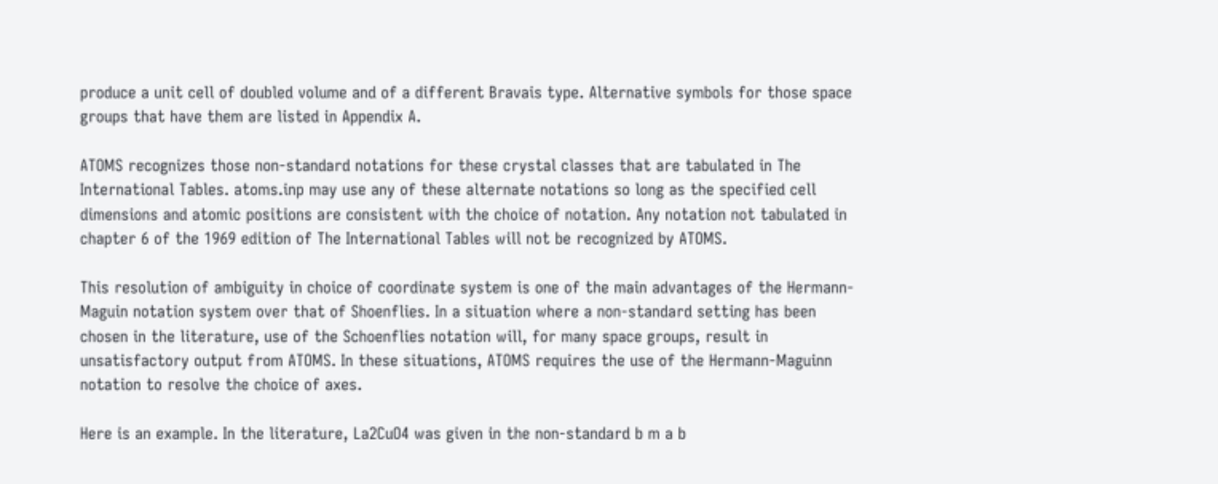produce a unit cell of doubled volume and of a different Bravais type. Alternative symbols for those space groups that have them are listed in Appendix A.

ATOMS recognizes those non-standard notations for these crystal classes that are tabulated in The International Tables. atoms.inp may use any of these alternate notations so long as the specified cell dimensions and atomic positions are consistent with the choice of notation. Any notation not tabulated in chapter 6 of the 1969 edition of The International Tables will not be recognized by ATOMS.

This resolution of ambiguity in choice of coordinate system is one of the main advantages of the Hermann-Maguin notation system over that of Shoenflies. In a situation where a non-standard setting has been chosen in the literature, use of the Schoenflies notation will, for many space groups, result in unsatisfactory output from ATOMS. In these situations, ATOMS requires the use of the Hermann-Maguinn notation to resolve the choice of axes.

Here is an example. In the literature, La2CuO4 was given in the non-standard b m a b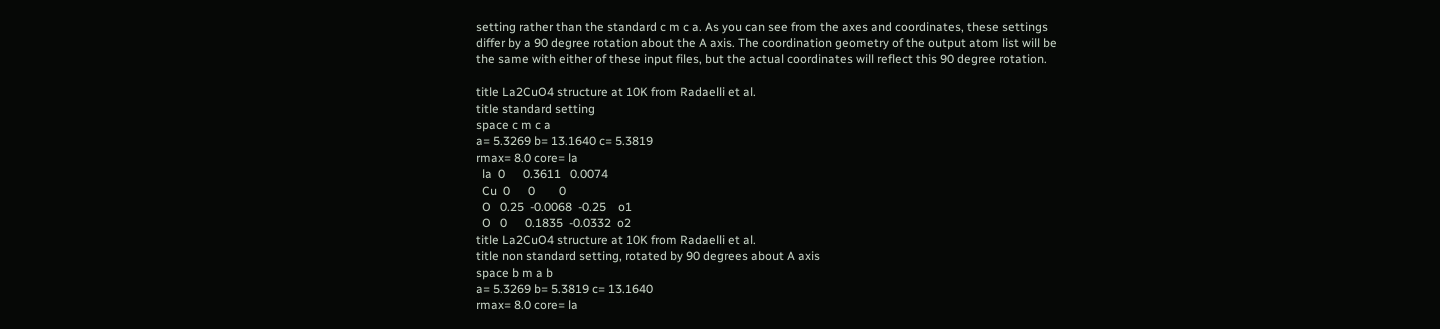setting rather than the standard c m c a. As you can see from the axes and coordinates, these settings differ by a 90 degree rotation about the A axis. The coordination geometry of the output atom list will be the same with either of these input files, but the actual coordinates will reflect this 90 degree rotation.

title La2CuO4 structure at 10K from Radaelli et al.
title standard setting
space c m c a
a= 5.3269 b= 13.1640 c= 5.3819
rmax= 8.0 core= la
  la  0      0.3611   0.0074
  Cu  0      0        0
  O   0.25  -0.0068  -0.25    o1
  O   0      0.1835  -0.0332  o2
title La2CuO4 structure at 10K from Radaelli et al.
title non standard setting, rotated by 90 degrees about A axis
space b m a b
a= 5.3269 b= 5.3819 c= 13.1640
rmax= 8.0 core= la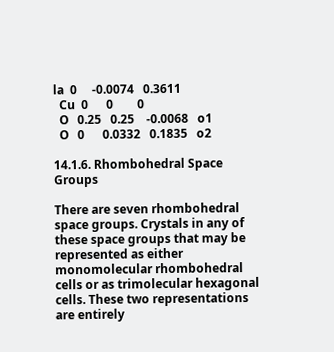la  0     -0.0074   0.3611
  Cu  0      0        0
  O   0.25   0.25    -0.0068   o1
  O   0      0.0332   0.1835   o2

14.1.6. Rhombohedral Space Groups

There are seven rhombohedral space groups. Crystals in any of these space groups that may be represented as either monomolecular rhombohedral cells or as trimolecular hexagonal cells. These two representations are entirely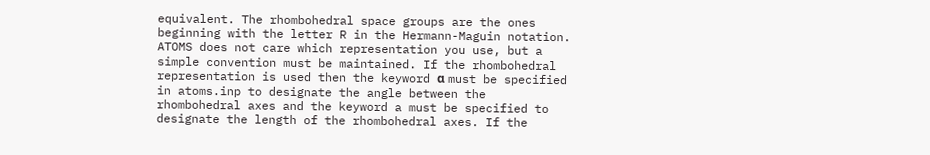equivalent. The rhombohedral space groups are the ones beginning with the letter R in the Hermann-Maguin notation. ATOMS does not care which representation you use, but a simple convention must be maintained. If the rhombohedral representation is used then the keyword α must be specified in atoms.inp to designate the angle between the rhombohedral axes and the keyword a must be specified to designate the length of the rhombohedral axes. If the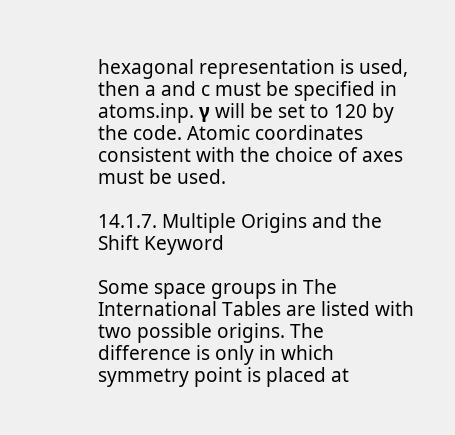hexagonal representation is used, then a and c must be specified in atoms.inp. γ will be set to 120 by the code. Atomic coordinates consistent with the choice of axes must be used.

14.1.7. Multiple Origins and the Shift Keyword

Some space groups in The International Tables are listed with two possible origins. The difference is only in which symmetry point is placed at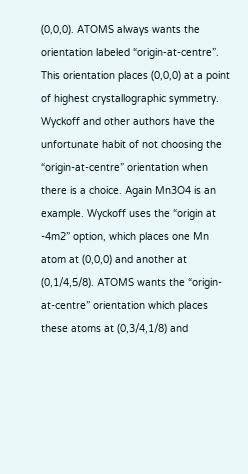(0,0,0). ATOMS always wants the orientation labeled “origin-at-centre”. This orientation places (0,0,0) at a point of highest crystallographic symmetry. Wyckoff and other authors have the unfortunate habit of not choosing the “origin-at-centre” orientation when there is a choice. Again Mn3O4 is an example. Wyckoff uses the “origin at -4m2” option, which places one Mn atom at (0,0,0) and another at (0,1/4,5/8). ATOMS wants the “origin-at-centre” orientation which places these atoms at (0,3/4,1/8) and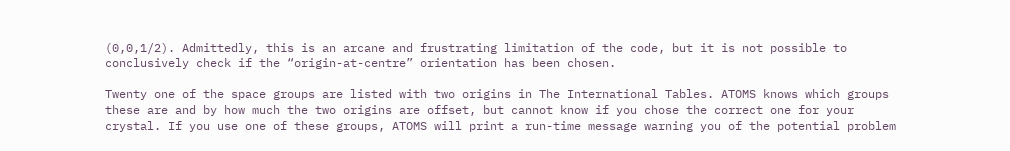(0,0,1/2). Admittedly, this is an arcane and frustrating limitation of the code, but it is not possible to conclusively check if the “origin-at-centre” orientation has been chosen.

Twenty one of the space groups are listed with two origins in The International Tables. ATOMS knows which groups these are and by how much the two origins are offset, but cannot know if you chose the correct one for your crystal. If you use one of these groups, ATOMS will print a run-time message warning you of the potential problem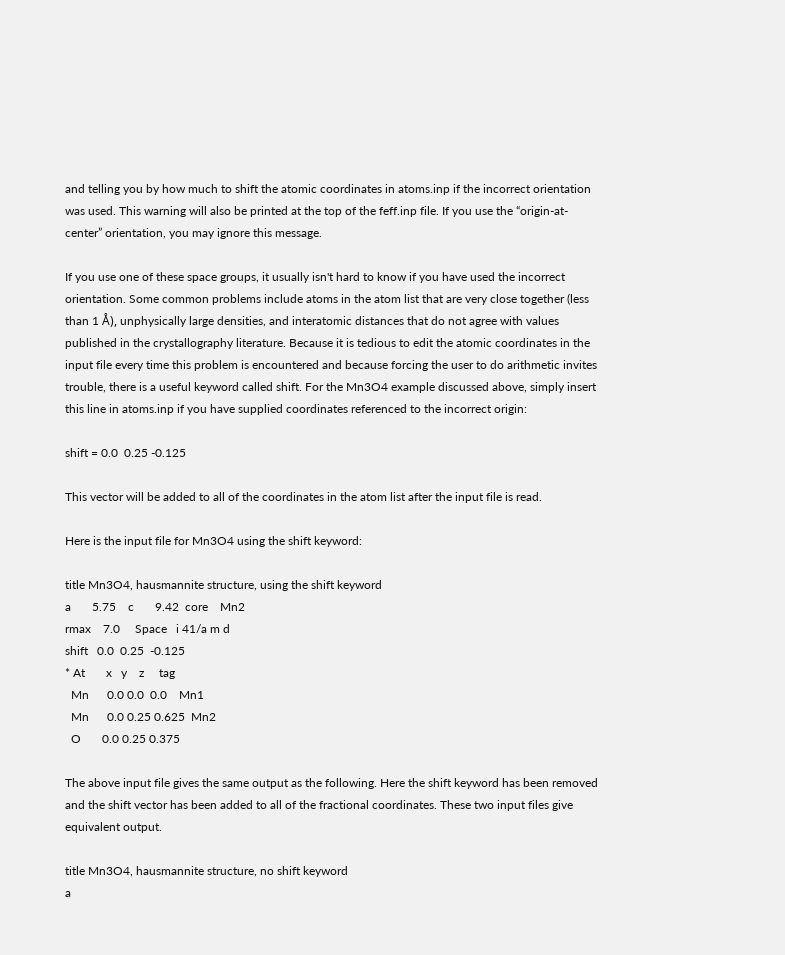and telling you by how much to shift the atomic coordinates in atoms.inp if the incorrect orientation was used. This warning will also be printed at the top of the feff.inp file. If you use the “origin-at-center” orientation, you may ignore this message.

If you use one of these space groups, it usually isn't hard to know if you have used the incorrect orientation. Some common problems include atoms in the atom list that are very close together (less than 1 Å), unphysically large densities, and interatomic distances that do not agree with values published in the crystallography literature. Because it is tedious to edit the atomic coordinates in the input file every time this problem is encountered and because forcing the user to do arithmetic invites trouble, there is a useful keyword called shift. For the Mn3O4 example discussed above, simply insert this line in atoms.inp if you have supplied coordinates referenced to the incorrect origin:

shift = 0.0  0.25 -0.125

This vector will be added to all of the coordinates in the atom list after the input file is read.

Here is the input file for Mn3O4 using the shift keyword:

title Mn3O4, hausmannite structure, using the shift keyword
a       5.75    c       9.42  core    Mn2
rmax    7.0     Space   i 41/a m d
shift   0.0  0.25  -0.125
* At       x   y    z     tag
  Mn      0.0 0.0  0.0    Mn1
  Mn      0.0 0.25 0.625  Mn2
  O       0.0 0.25 0.375

The above input file gives the same output as the following. Here the shift keyword has been removed and the shift vector has been added to all of the fractional coordinates. These two input files give equivalent output.

title Mn3O4, hausmannite structure, no shift keyword
a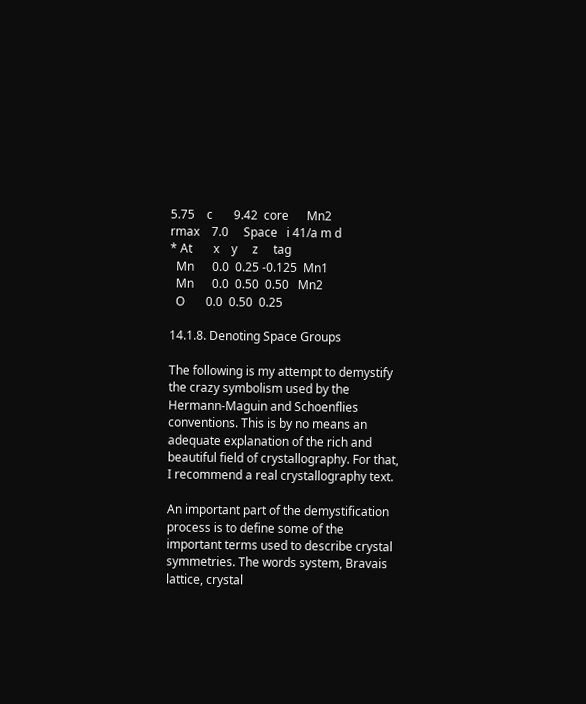5.75    c       9.42  core      Mn2
rmax    7.0     Space   i 41/a m d
* At       x    y     z     tag
  Mn      0.0  0.25 -0.125  Mn1
  Mn      0.0  0.50  0.50   Mn2
  O       0.0  0.50  0.25

14.1.8. Denoting Space Groups

The following is my attempt to demystify the crazy symbolism used by the Hermann-Maguin and Schoenflies conventions. This is by no means an adequate explanation of the rich and beautiful field of crystallography. For that, I recommend a real crystallography text.

An important part of the demystification process is to define some of the important terms used to describe crystal symmetries. The words system, Bravais lattice, crystal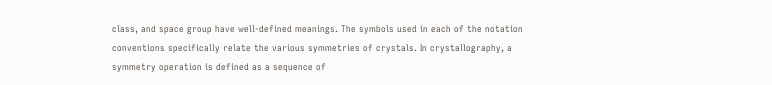class, and space group have well-defined meanings. The symbols used in each of the notation conventions specifically relate the various symmetries of crystals. In crystallography, a symmetry operation is defined as a sequence of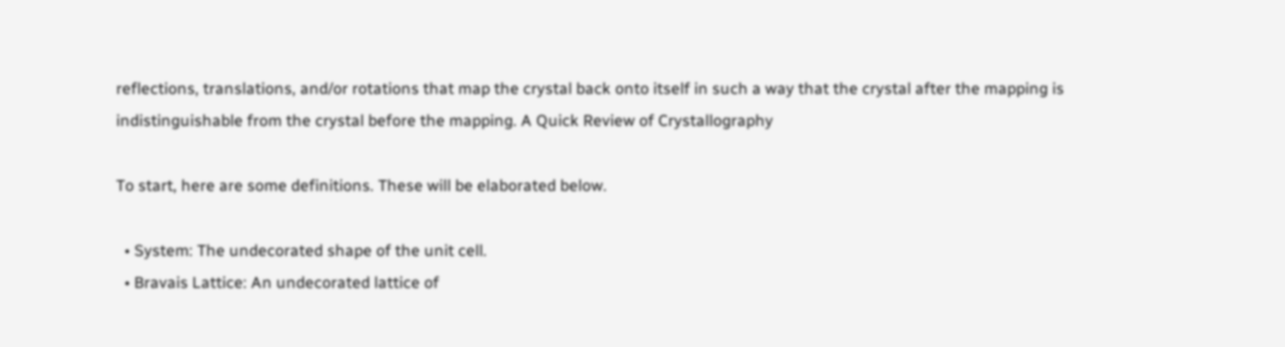reflections, translations, and/or rotations that map the crystal back onto itself in such a way that the crystal after the mapping is indistinguishable from the crystal before the mapping. A Quick Review of Crystallography

To start, here are some definitions. These will be elaborated below.

  • System: The undecorated shape of the unit cell.
  • Bravais Lattice: An undecorated lattice of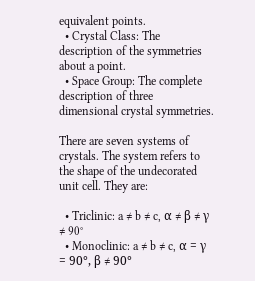equivalent points.
  • Crystal Class: The description of the symmetries about a point.
  • Space Group: The complete description of three dimensional crystal symmetries.

There are seven systems of crystals. The system refers to the shape of the undecorated unit cell. They are:

  • Triclinic: a ≠ b ≠ c, α ≠ β ≠ γ ≠ 90°
  • Monoclinic: a ≠ b ≠ c, α = γ = 90°, β ≠ 90°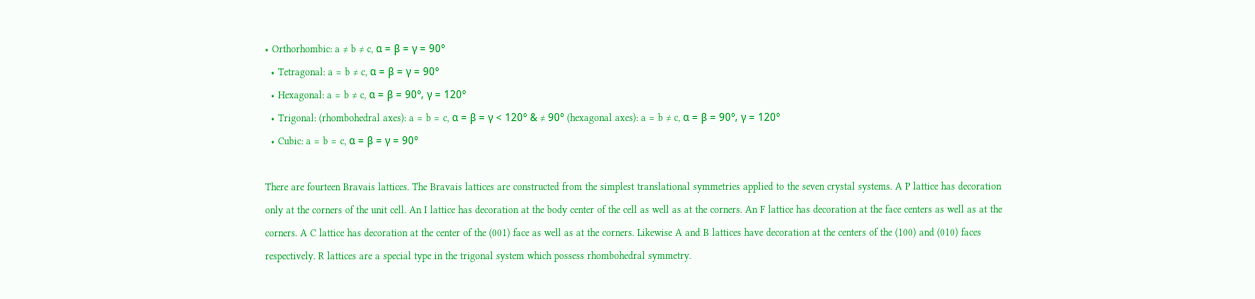• Orthorhombic: a ≠ b ≠ c, α = β = γ = 90°
  • Tetragonal: a = b ≠ c, α = β = γ = 90°
  • Hexagonal: a = b ≠ c, α = β = 90°, γ = 120°
  • Trigonal: (rhombohedral axes): a = b = c, α = β = γ < 120° & ≠ 90° (hexagonal axes): a = b ≠ c, α = β = 90°, γ = 120°
  • Cubic: a = b = c, α = β = γ = 90°

There are fourteen Bravais lattices. The Bravais lattices are constructed from the simplest translational symmetries applied to the seven crystal systems. A P lattice has decoration only at the corners of the unit cell. An I lattice has decoration at the body center of the cell as well as at the corners. An F lattice has decoration at the face centers as well as at the corners. A C lattice has decoration at the center of the (001) face as well as at the corners. Likewise A and B lattices have decoration at the centers of the (100) and (010) faces respectively. R lattices are a special type in the trigonal system which possess rhombohedral symmetry.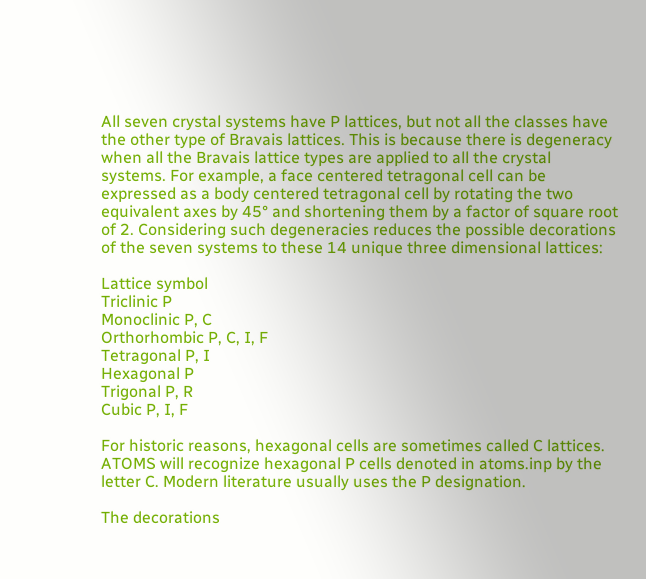All seven crystal systems have P lattices, but not all the classes have the other type of Bravais lattices. This is because there is degeneracy when all the Bravais lattice types are applied to all the crystal systems. For example, a face centered tetragonal cell can be expressed as a body centered tetragonal cell by rotating the two equivalent axes by 45° and shortening them by a factor of square root of 2. Considering such degeneracies reduces the possible decorations of the seven systems to these 14 unique three dimensional lattices:

Lattice symbol
Triclinic P
Monoclinic P, C
Orthorhombic P, C, I, F
Tetragonal P, I
Hexagonal P
Trigonal P, R
Cubic P, I, F

For historic reasons, hexagonal cells are sometimes called C lattices. ATOMS will recognize hexagonal P cells denoted in atoms.inp by the letter C. Modern literature usually uses the P designation.

The decorations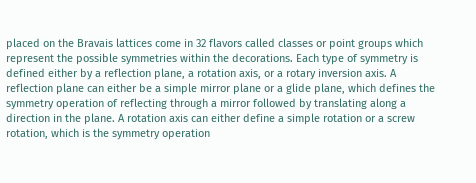placed on the Bravais lattices come in 32 flavors called classes or point groups which represent the possible symmetries within the decorations. Each type of symmetry is defined either by a reflection plane, a rotation axis, or a rotary inversion axis. A reflection plane can either be a simple mirror plane or a glide plane, which defines the symmetry operation of reflecting through a mirror followed by translating along a direction in the plane. A rotation axis can either define a simple rotation or a screw rotation, which is the symmetry operation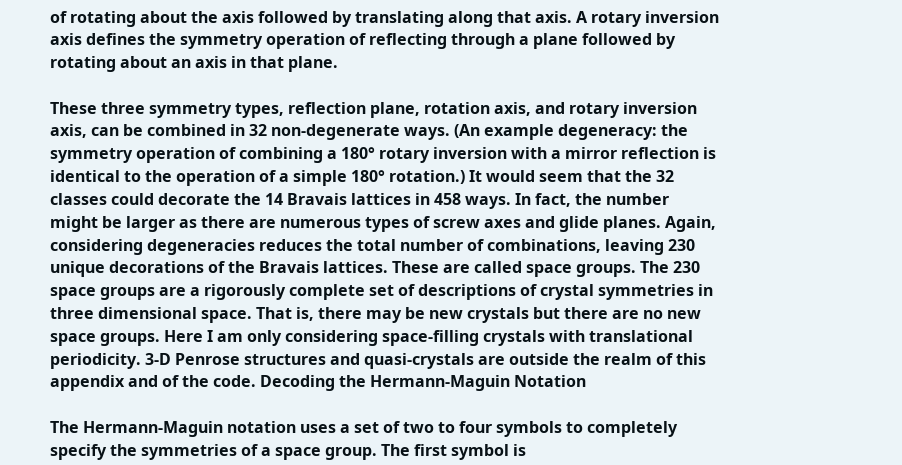of rotating about the axis followed by translating along that axis. A rotary inversion axis defines the symmetry operation of reflecting through a plane followed by rotating about an axis in that plane.

These three symmetry types, reflection plane, rotation axis, and rotary inversion axis, can be combined in 32 non-degenerate ways. (An example degeneracy: the symmetry operation of combining a 180° rotary inversion with a mirror reflection is identical to the operation of a simple 180° rotation.) It would seem that the 32 classes could decorate the 14 Bravais lattices in 458 ways. In fact, the number might be larger as there are numerous types of screw axes and glide planes. Again, considering degeneracies reduces the total number of combinations, leaving 230 unique decorations of the Bravais lattices. These are called space groups. The 230 space groups are a rigorously complete set of descriptions of crystal symmetries in three dimensional space. That is, there may be new crystals but there are no new space groups. Here I am only considering space-filling crystals with translational periodicity. 3-D Penrose structures and quasi-crystals are outside the realm of this appendix and of the code. Decoding the Hermann-Maguin Notation

The Hermann-Maguin notation uses a set of two to four symbols to completely specify the symmetries of a space group. The first symbol is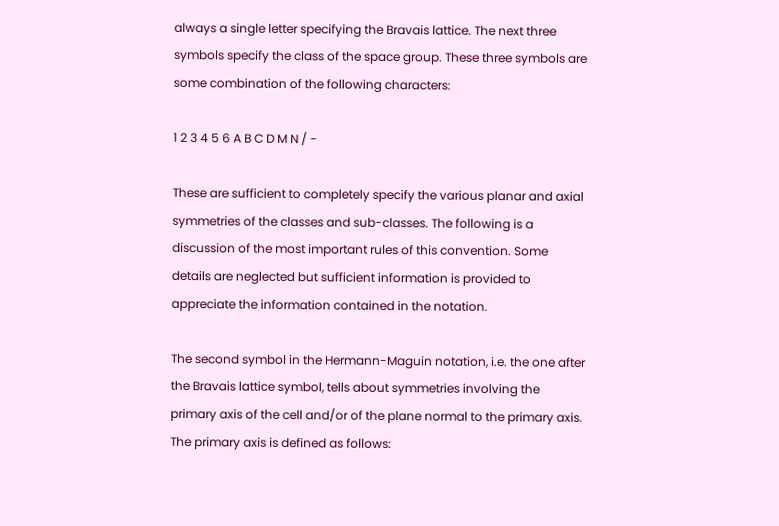always a single letter specifying the Bravais lattice. The next three symbols specify the class of the space group. These three symbols are some combination of the following characters:

1 2 3 4 5 6 A B C D M N / -

These are sufficient to completely specify the various planar and axial symmetries of the classes and sub-classes. The following is a discussion of the most important rules of this convention. Some details are neglected but sufficient information is provided to appreciate the information contained in the notation.

The second symbol in the Hermann-Maguin notation, i.e. the one after the Bravais lattice symbol, tells about symmetries involving the primary axis of the cell and/or of the plane normal to the primary axis. The primary axis is defined as follows: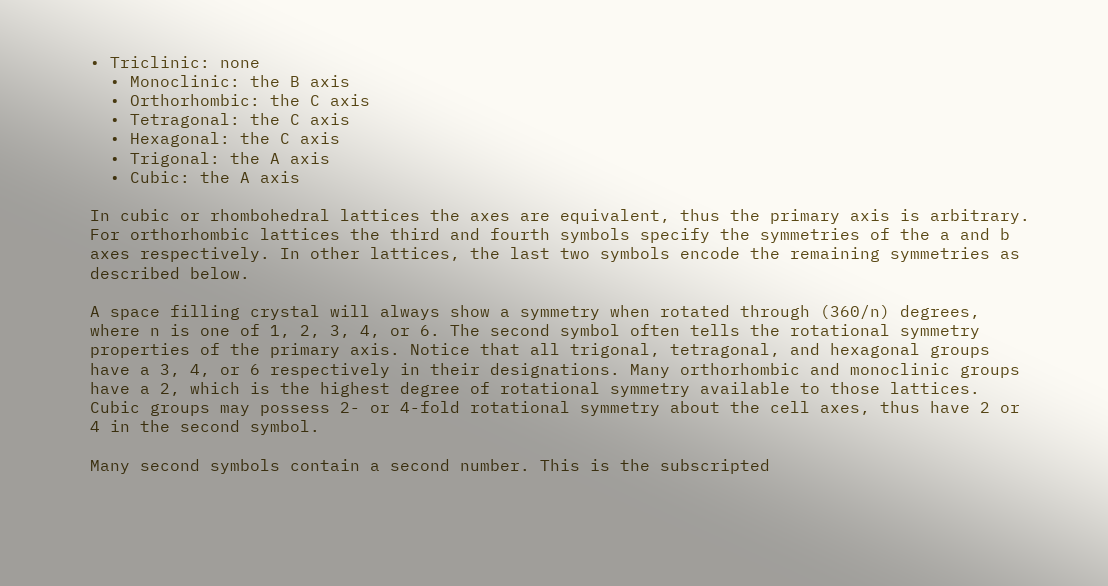• Triclinic: none
  • Monoclinic: the B axis
  • Orthorhombic: the C axis
  • Tetragonal: the C axis
  • Hexagonal: the C axis
  • Trigonal: the A axis
  • Cubic: the A axis

In cubic or rhombohedral lattices the axes are equivalent, thus the primary axis is arbitrary. For orthorhombic lattices the third and fourth symbols specify the symmetries of the a and b axes respectively. In other lattices, the last two symbols encode the remaining symmetries as described below.

A space filling crystal will always show a symmetry when rotated through (360/n) degrees, where n is one of 1, 2, 3, 4, or 6. The second symbol often tells the rotational symmetry properties of the primary axis. Notice that all trigonal, tetragonal, and hexagonal groups have a 3, 4, or 6 respectively in their designations. Many orthorhombic and monoclinic groups have a 2, which is the highest degree of rotational symmetry available to those lattices. Cubic groups may possess 2- or 4-fold rotational symmetry about the cell axes, thus have 2 or 4 in the second symbol.

Many second symbols contain a second number. This is the subscripted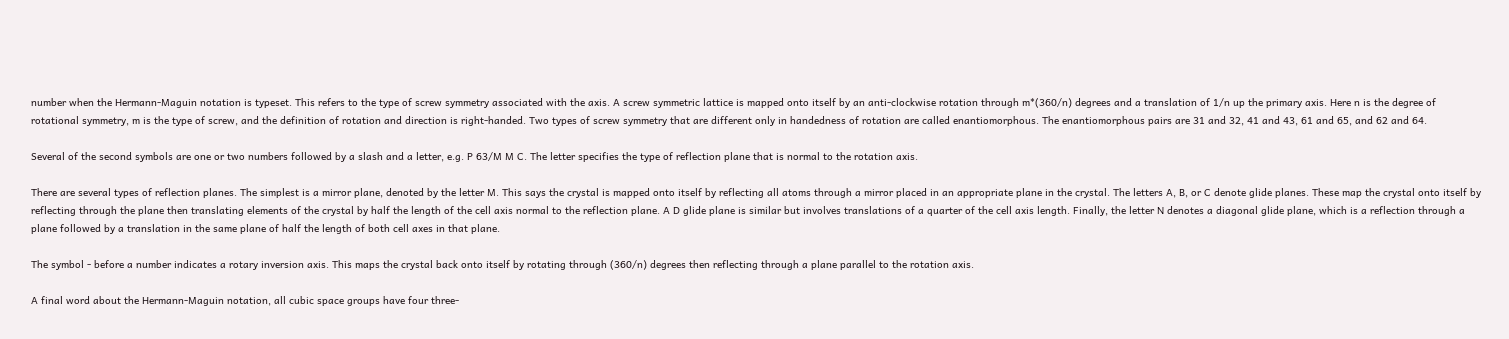number when the Hermann-Maguin notation is typeset. This refers to the type of screw symmetry associated with the axis. A screw symmetric lattice is mapped onto itself by an anti-clockwise rotation through m*(360/n) degrees and a translation of 1/n up the primary axis. Here n is the degree of rotational symmetry, m is the type of screw, and the definition of rotation and direction is right-handed. Two types of screw symmetry that are different only in handedness of rotation are called enantiomorphous. The enantiomorphous pairs are 31 and 32, 41 and 43, 61 and 65, and 62 and 64.

Several of the second symbols are one or two numbers followed by a slash and a letter, e.g. P 63/M M C. The letter specifies the type of reflection plane that is normal to the rotation axis.

There are several types of reflection planes. The simplest is a mirror plane, denoted by the letter M. This says the crystal is mapped onto itself by reflecting all atoms through a mirror placed in an appropriate plane in the crystal. The letters A, B, or C denote glide planes. These map the crystal onto itself by reflecting through the plane then translating elements of the crystal by half the length of the cell axis normal to the reflection plane. A D glide plane is similar but involves translations of a quarter of the cell axis length. Finally, the letter N denotes a diagonal glide plane, which is a reflection through a plane followed by a translation in the same plane of half the length of both cell axes in that plane.

The symbol - before a number indicates a rotary inversion axis. This maps the crystal back onto itself by rotating through (360/n) degrees then reflecting through a plane parallel to the rotation axis.

A final word about the Hermann-Maguin notation, all cubic space groups have four three-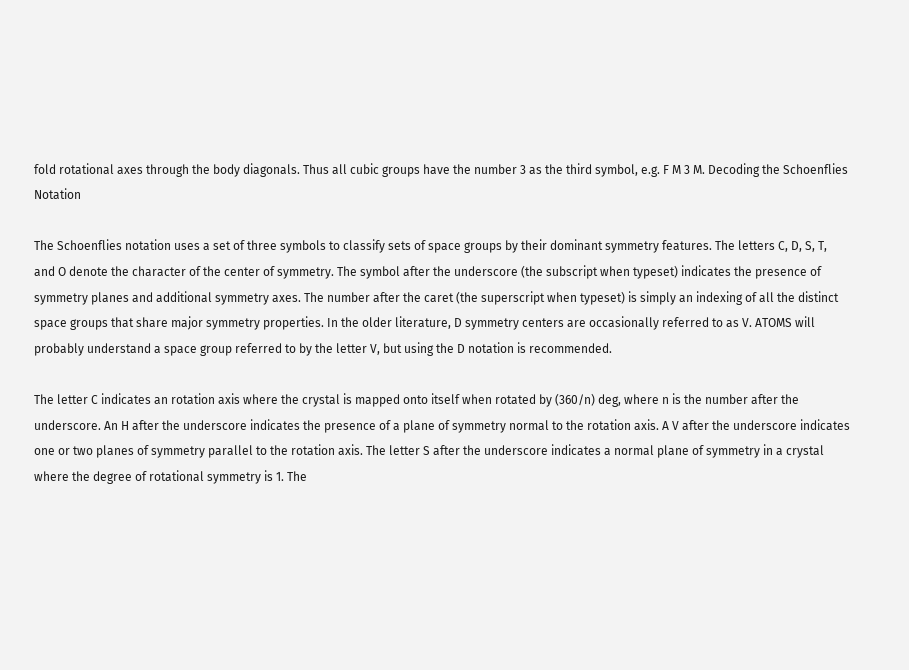fold rotational axes through the body diagonals. Thus all cubic groups have the number 3 as the third symbol, e.g. F M 3 M. Decoding the Schoenflies Notation

The Schoenflies notation uses a set of three symbols to classify sets of space groups by their dominant symmetry features. The letters C, D, S, T, and O denote the character of the center of symmetry. The symbol after the underscore (the subscript when typeset) indicates the presence of symmetry planes and additional symmetry axes. The number after the caret (the superscript when typeset) is simply an indexing of all the distinct space groups that share major symmetry properties. In the older literature, D symmetry centers are occasionally referred to as V. ATOMS will probably understand a space group referred to by the letter V, but using the D notation is recommended.

The letter C indicates an rotation axis where the crystal is mapped onto itself when rotated by (360/n) deg, where n is the number after the underscore. An H after the underscore indicates the presence of a plane of symmetry normal to the rotation axis. A V after the underscore indicates one or two planes of symmetry parallel to the rotation axis. The letter S after the underscore indicates a normal plane of symmetry in a crystal where the degree of rotational symmetry is 1. The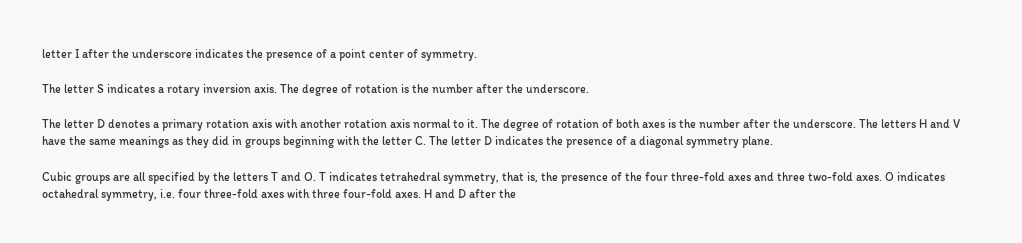letter I after the underscore indicates the presence of a point center of symmetry.

The letter S indicates a rotary inversion axis. The degree of rotation is the number after the underscore.

The letter D denotes a primary rotation axis with another rotation axis normal to it. The degree of rotation of both axes is the number after the underscore. The letters H and V have the same meanings as they did in groups beginning with the letter C. The letter D indicates the presence of a diagonal symmetry plane.

Cubic groups are all specified by the letters T and O. T indicates tetrahedral symmetry, that is, the presence of the four three-fold axes and three two-fold axes. O indicates octahedral symmetry, i.e. four three-fold axes with three four-fold axes. H and D after the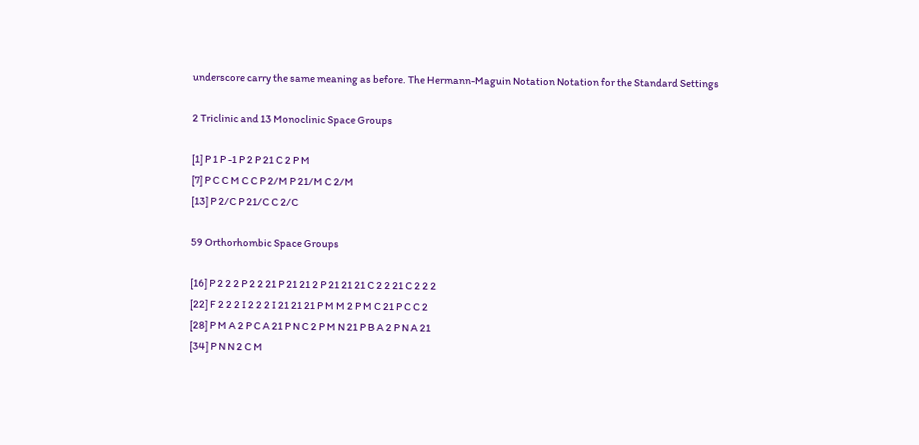underscore carry the same meaning as before. The Hermann-Maguin Notation Notation for the Standard Settings

2 Triclinic and 13 Monoclinic Space Groups

[1] P 1 P -1 P 2 P 21 C 2 P M
[7] P C C M C C P 2/M P 21/M C 2/M
[13] P 2/C P 21/C C 2/C

59 Orthorhombic Space Groups

[16] P 2 2 2 P 2 2 21 P 21 21 2 P 21 21 21 C 2 2 21 C 2 2 2
[22] F 2 2 2 I 2 2 2 I 21 21 21 P M M 2 P M C 21 P C C 2
[28] P M A 2 P C A 21 P N C 2 P M N 21 P B A 2 P N A 21
[34] P N N 2 C M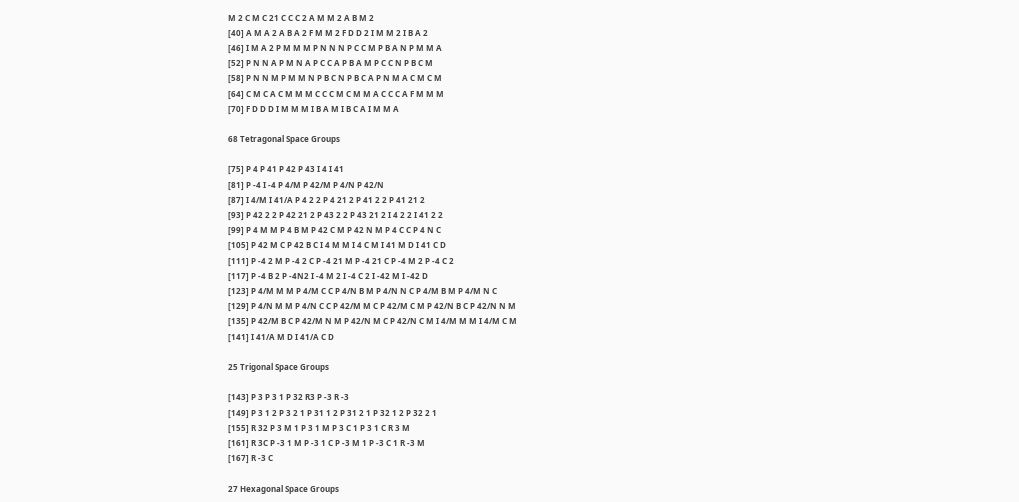M 2 C M C 21 C C C 2 A M M 2 A B M 2
[40] A M A 2 A B A 2 F M M 2 F D D 2 I M M 2 I B A 2
[46] I M A 2 P M M M P N N N P C C M P B A N P M M A
[52] P N N A P M N A P C C A P B A M P C C N P B C M
[58] P N N M P M M N P B C N P B C A P N M A C M C M
[64] C M C A C M M M C C C M C M M A C C C A F M M M
[70] F D D D I M M M I B A M I B C A I M M A

68 Tetragonal Space Groups

[75] P 4 P 41 P 42 P 43 I 4 I 41
[81] P -4 I -4 P 4/M P 42/M P 4/N P 42/N
[87] I 4/M I 41/A P 4 2 2 P 4 21 2 P 41 2 2 P 41 21 2
[93] P 42 2 2 P 42 21 2 P 43 2 2 P 43 21 2 I 4 2 2 I 41 2 2
[99] P 4 M M P 4 B M P 42 C M P 42 N M P 4 C C P 4 N C
[105] P 42 M C P 42 B C I 4 M M I 4 C M I 41 M D I 41 C D
[111] P -4 2 M P -4 2 C P -4 21 M P -4 21 C P -4 M 2 P -4 C 2
[117] P -4 B 2 P -4N2 I -4 M 2 I -4 C 2 I -42 M I -42 D
[123] P 4/M M M P 4/M C C P 4/N B M P 4/N N C P 4/M B M P 4/M N C
[129] P 4/N M M P 4/N C C P 42/M M C P 42/M C M P 42/N B C P 42/N N M
[135] P 42/M B C P 42/M N M P 42/N M C P 42/N C M I 4/M M M I 4/M C M
[141] I 41/A M D I 41/A C D

25 Trigonal Space Groups

[143] P 3 P 3 1 P 32 R3 P -3 R -3
[149] P 3 1 2 P 3 2 1 P 31 1 2 P 31 2 1 P 32 1 2 P 32 2 1
[155] R 32 P 3 M 1 P 3 1 M P 3 C 1 P 3 1 C R 3 M
[161] R 3C P -3 1 M P -3 1 C P -3 M 1 P -3 C 1 R -3 M
[167] R -3 C

27 Hexagonal Space Groups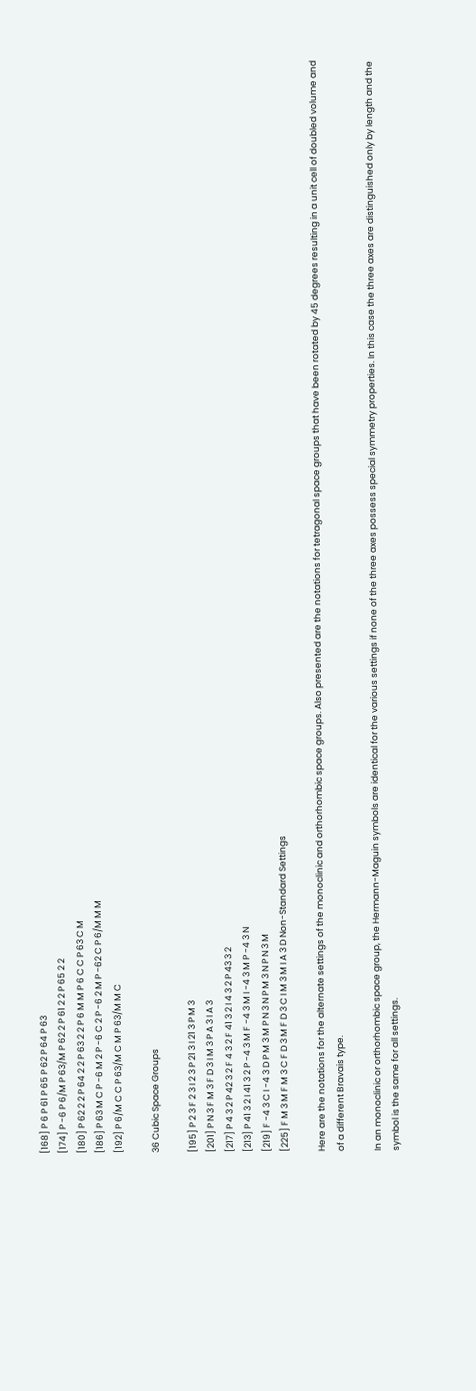[168] P 6 P 61 P 65 P 62 P 64 P 63
[174] P -6 P 6/M P 63/M P 62 2 P 61 2 2 P 65 2 2
[180] P 62 2 2 P 64 2 2 P 63 2 2 P 6 M M P 6 C C P 63 C M
[186] P 63 M C P -6 M 2 P -6 C 2 P -6 2 M P -62 C P 6/M M M
[192] P 6/M C C P 63/M C M P 63/M M C

36 Cubic Space Groups

[195] P 2 3 F 2 3 I 2 3 P 21 3 I 21 3 P M 3
[201] P N 3 F M 3 F D 3 I M 3 P A 3 I A 3
[217] P 4 3 2 P 42 3 2 F 4 3 2 F 41 3 2 I 4 3 2 P 43 3 2
[213] P 41 3 2 I 41 3 2 P -4 3 M F -4 3 M I -4 3 M P -4 3 N
[219] F -4 3 C I -4 3 D P M 3 M P N 3 N P M 3 N P N 3 M
[225] F M 3 M F M 3 C F D 3 M F D 3 C I M 3 M I A 3 D Non-Standard Settings

Here are the notations for the alternate settings of the monoclinic and orthorhombic space groups. Also presented are the notations for tetragonal space groups that have been rotated by 45 degrees resulting in a unit cell of doubled volume and of a different Bravais type.

In an monoclinic or orthorhombic space group, the Hermann-Maguin symbols are identical for the various settings if none of the three axes possess special symmetry properties. In this case the three axes are distinguished only by length and the symbol is the same for all settings.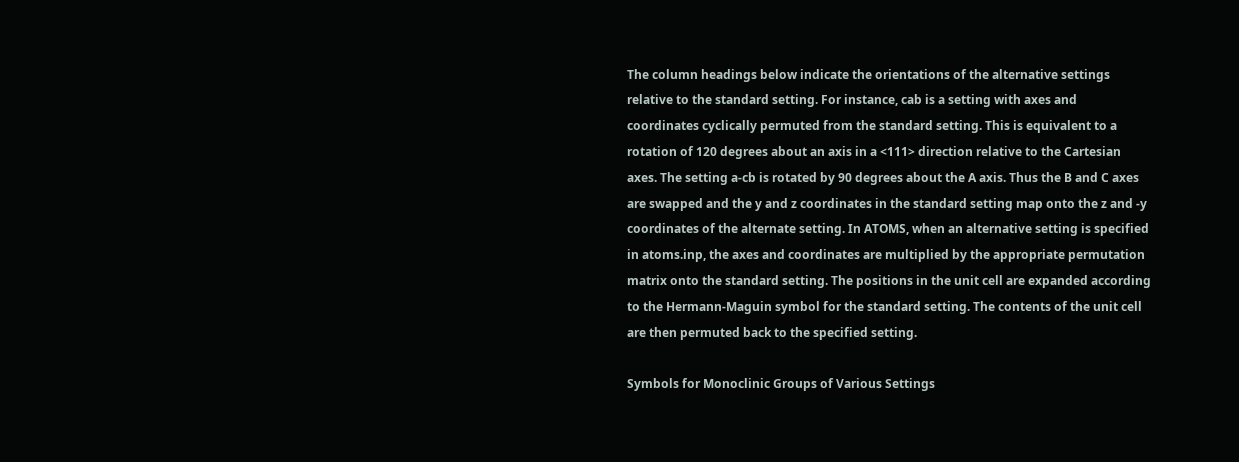The column headings below indicate the orientations of the alternative settings relative to the standard setting. For instance, cab is a setting with axes and coordinates cyclically permuted from the standard setting. This is equivalent to a rotation of 120 degrees about an axis in a <111> direction relative to the Cartesian axes. The setting a-cb is rotated by 90 degrees about the A axis. Thus the B and C axes are swapped and the y and z coordinates in the standard setting map onto the z and -y coordinates of the alternate setting. In ATOMS, when an alternative setting is specified in atoms.inp, the axes and coordinates are multiplied by the appropriate permutation matrix onto the standard setting. The positions in the unit cell are expanded according to the Hermann-Maguin symbol for the standard setting. The contents of the unit cell are then permuted back to the specified setting.

Symbols for Monoclinic Groups of Various Settings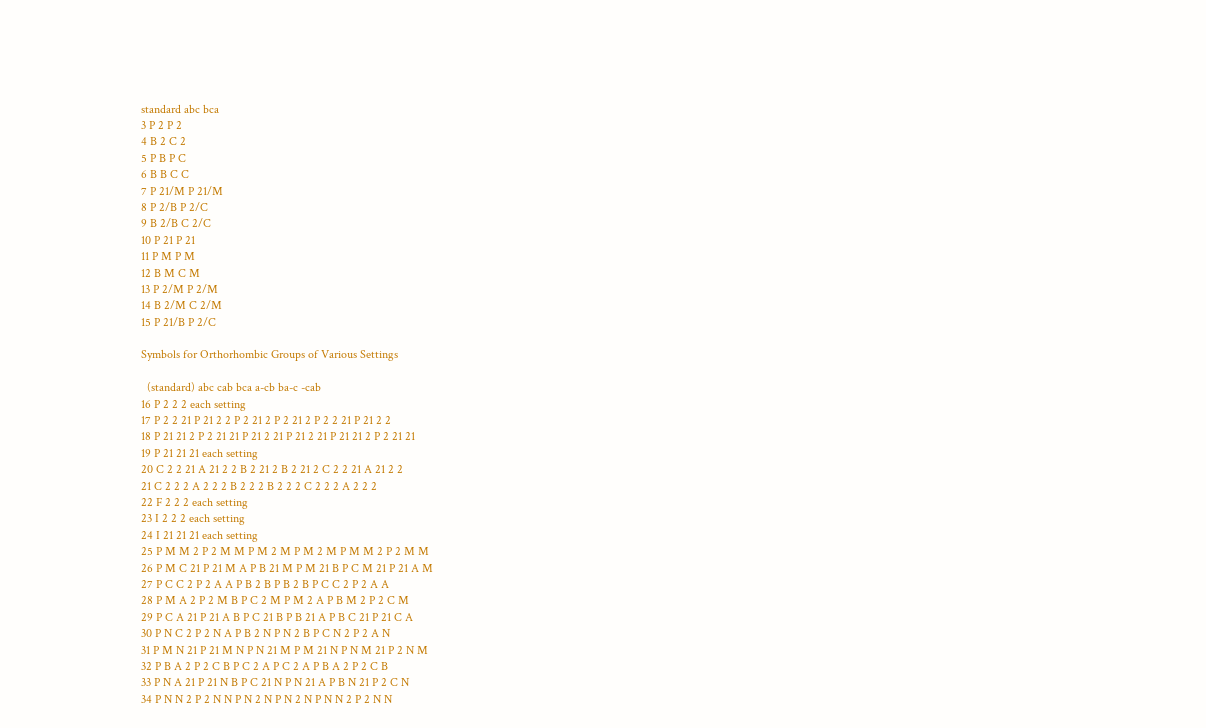standard abc bca
3 P 2 P 2
4 B 2 C 2
5 P B P C
6 B B C C
7 P 21/M P 21/M
8 P 2/B P 2/C
9 B 2/B C 2/C
10 P 21 P 21
11 P M P M
12 B M C M
13 P 2/M P 2/M
14 B 2/M C 2/M
15 P 21/B P 2/C

Symbols for Orthorhombic Groups of Various Settings

  (standard) abc cab bca a-cb ba-c -cab
16 P 2 2 2 each setting
17 P 2 2 21 P 21 2 2 P 2 21 2 P 2 21 2 P 2 2 21 P 21 2 2
18 P 21 21 2 P 2 21 21 P 21 2 21 P 21 2 21 P 21 21 2 P 2 21 21
19 P 21 21 21 each setting
20 C 2 2 21 A 21 2 2 B 2 21 2 B 2 21 2 C 2 2 21 A 21 2 2
21 C 2 2 2 A 2 2 2 B 2 2 2 B 2 2 2 C 2 2 2 A 2 2 2
22 F 2 2 2 each setting
23 I 2 2 2 each setting
24 I 21 21 21 each setting
25 P M M 2 P 2 M M P M 2 M P M 2 M P M M 2 P 2 M M
26 P M C 21 P 21 M A P B 21 M P M 21 B P C M 21 P 21 A M
27 P C C 2 P 2 A A P B 2 B P B 2 B P C C 2 P 2 A A
28 P M A 2 P 2 M B P C 2 M P M 2 A P B M 2 P 2 C M
29 P C A 21 P 21 A B P C 21 B P B 21 A P B C 21 P 21 C A
30 P N C 2 P 2 N A P B 2 N P N 2 B P C N 2 P 2 A N
31 P M N 21 P 21 M N P N 21 M P M 21 N P N M 21 P 2 N M
32 P B A 2 P 2 C B P C 2 A P C 2 A P B A 2 P 2 C B
33 P N A 21 P 21 N B P C 21 N P N 21 A P B N 21 P 2 C N
34 P N N 2 P 2 N N P N 2 N P N 2 N P N N 2 P 2 N N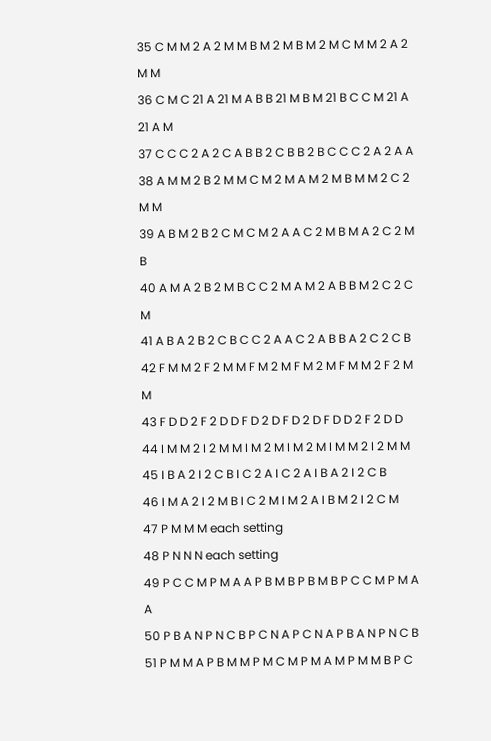35 C M M 2 A 2 M M B M 2 M B M 2 M C M M 2 A 2 M M
36 C M C 21 A 21 M A B B 21 M B M 21 B C C M 21 A 21 A M
37 C C C 2 A 2 C A B B 2 C B B 2 B C C C 2 A 2 A A
38 A M M 2 B 2 M M C M 2 M A M 2 M B M M 2 C 2 M M
39 A B M 2 B 2 C M C M 2 A A C 2 M B M A 2 C 2 M B
40 A M A 2 B 2 M B C C 2 M A M 2 A B B M 2 C 2 C M
41 A B A 2 B 2 C B C C 2 A A C 2 A B B A 2 C 2 C B
42 F M M 2 F 2 M M F M 2 M F M 2 M F M M 2 F 2 M M
43 F D D 2 F 2 D D F D 2 D F D 2 D F D D 2 F 2 D D
44 I M M 2 I 2 M M I M 2 M I M 2 M I M M 2 I 2 M M
45 I B A 2 I 2 C B I C 2 A I C 2 A I B A 2 I 2 C B
46 I M A 2 I 2 M B I C 2 M I M 2 A I B M 2 I 2 C M
47 P M M M each setting
48 P N N N each setting
49 P C C M P M A A P B M B P B M B P C C M P M A A
50 P B A N P N C B P C N A P C N A P B A N P N C B
51 P M M A P B M M P M C M P M A M P M M B P C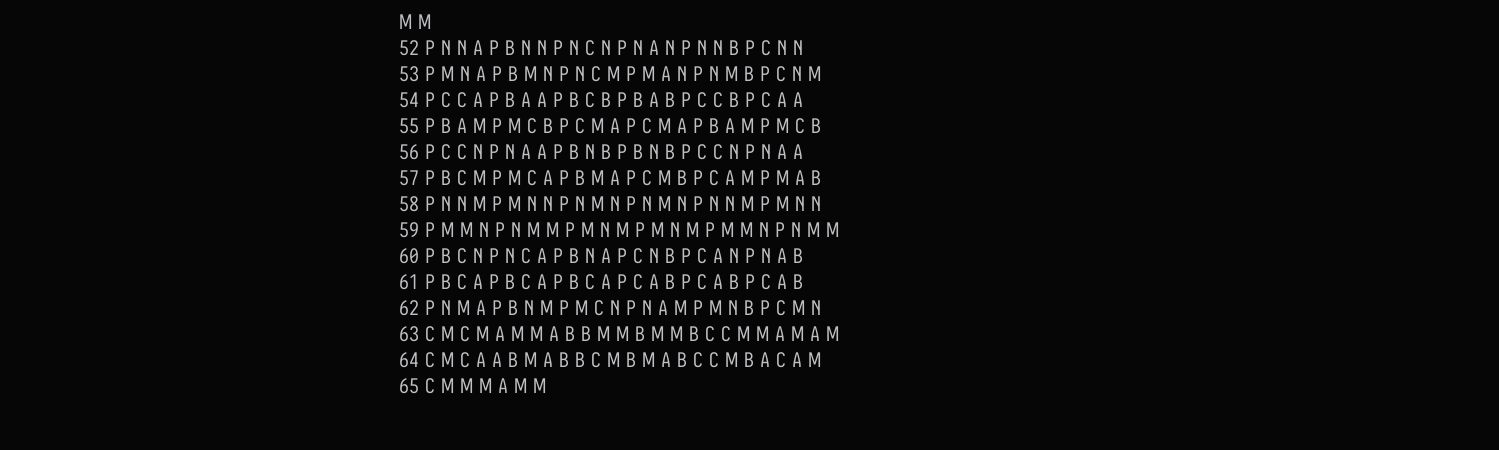M M
52 P N N A P B N N P N C N P N A N P N N B P C N N
53 P M N A P B M N P N C M P M A N P N M B P C N M
54 P C C A P B A A P B C B P B A B P C C B P C A A
55 P B A M P M C B P C M A P C M A P B A M P M C B
56 P C C N P N A A P B N B P B N B P C C N P N A A
57 P B C M P M C A P B M A P C M B P C A M P M A B
58 P N N M P M N N P N M N P N M N P N N M P M N N
59 P M M N P N M M P M N M P M N M P M M N P N M M
60 P B C N P N C A P B N A P C N B P C A N P N A B
61 P B C A P B C A P B C A P C A B P C A B P C A B
62 P N M A P B N M P M C N P N A M P M N B P C M N
63 C M C M A M M A B B M M B M M B C C M M A M A M
64 C M C A A B M A B B C M B M A B C C M B A C A M
65 C M M M A M M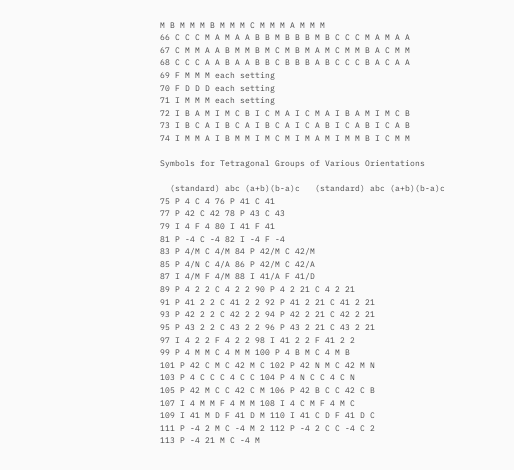M B M M M B M M M C M M M A M M M
66 C C C M A M A A B B M B B B M B C C C M A M A A
67 C M M A A B M M B M C M B M A M C M M B A C M M
68 C C C A A B A A B B C B B B A B C C C B A C A A
69 F M M M each setting
70 F D D D each setting
71 I M M M each setting
72 I B A M I M C B I C M A I C M A I B A M I M C B
73 I B C A I B C A I B C A I C A B I C A B I C A B
74 I M M A I B M M I M C M I M A M I M M B I C M M

Symbols for Tetragonal Groups of Various Orientations

  (standard) abc (a+b)(b-a)c   (standard) abc (a+b)(b-a)c
75 P 4 C 4 76 P 41 C 41
77 P 42 C 42 78 P 43 C 43
79 I 4 F 4 80 I 41 F 41
81 P -4 C -4 82 I -4 F -4
83 P 4/M C 4/M 84 P 42/M C 42/M
85 P 4/N C 4/A 86 P 42/M C 42/A
87 I 4/M F 4/M 88 I 41/A F 41/D
89 P 4 2 2 C 4 2 2 90 P 4 2 21 C 4 2 21
91 P 41 2 2 C 41 2 2 92 P 41 2 21 C 41 2 21
93 P 42 2 2 C 42 2 2 94 P 42 2 21 C 42 2 21
95 P 43 2 2 C 43 2 2 96 P 43 2 21 C 43 2 21
97 I 4 2 2 F 4 2 2 98 I 41 2 2 F 41 2 2
99 P 4 M M C 4 M M 100 P 4 B M C 4 M B
101 P 42 C M C 42 M C 102 P 42 N M C 42 M N
103 P 4 C C C 4 C C 104 P 4 N C C 4 C N
105 P 42 M C C 42 C M 106 P 42 B C C 42 C B
107 I 4 M M F 4 M M 108 I 4 C M F 4 M C
109 I 41 M D F 41 D M 110 I 41 C D F 41 D C
111 P -4 2 M C -4 M 2 112 P -4 2 C C -4 C 2
113 P -4 21 M C -4 M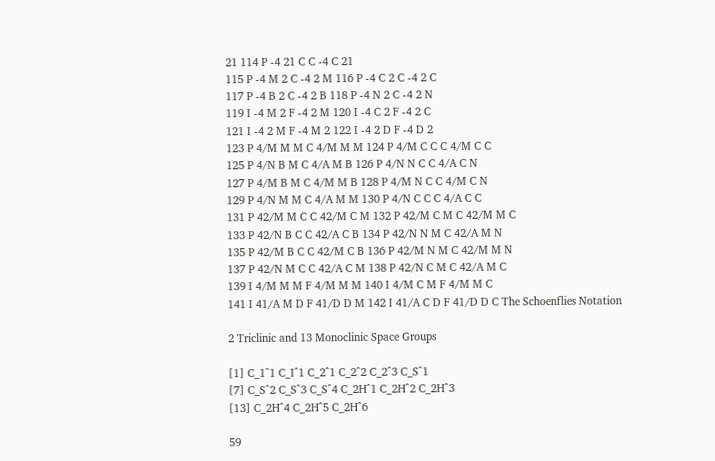21 114 P -4 21 C C -4 C 21
115 P -4 M 2 C -4 2 M 116 P -4 C 2 C -4 2 C
117 P -4 B 2 C -4 2 B 118 P -4 N 2 C -4 2 N
119 I -4 M 2 F -4 2 M 120 I -4 C 2 F -4 2 C
121 I -4 2 M F -4 M 2 122 I -4 2 D F -4 D 2
123 P 4/M M M C 4/M M M 124 P 4/M C C C 4/M C C
125 P 4/N B M C 4/A M B 126 P 4/N N C C 4/A C N
127 P 4/M B M C 4/M M B 128 P 4/M N C C 4/M C N
129 P 4/N M M C 4/A M M 130 P 4/N C C C 4/A C C
131 P 42/M M C C 42/M C M 132 P 42/M C M C 42/M M C
133 P 42/N B C C 42/A C B 134 P 42/N N M C 42/A M N
135 P 42/M B C C 42/M C B 136 P 42/M N M C 42/M M N
137 P 42/N M C C 42/A C M 138 P 42/N C M C 42/A M C
139 I 4/M M M F 4/M M M 140 I 4/M C M F 4/M M C
141 I 41/A M D F 41/D D M 142 I 41/A C D F 41/D D C The Schoenflies Notation

2 Triclinic and 13 Monoclinic Space Groups

[1] C_1^1 C_I^1 C_2^1 C_2^2 C_2^3 C_S^1
[7] C_S^2 C_S^3 C_S^4 C_2H^1 C_2H^2 C_2H^3
[13] C_2H^4 C_2H^5 C_2H^6

59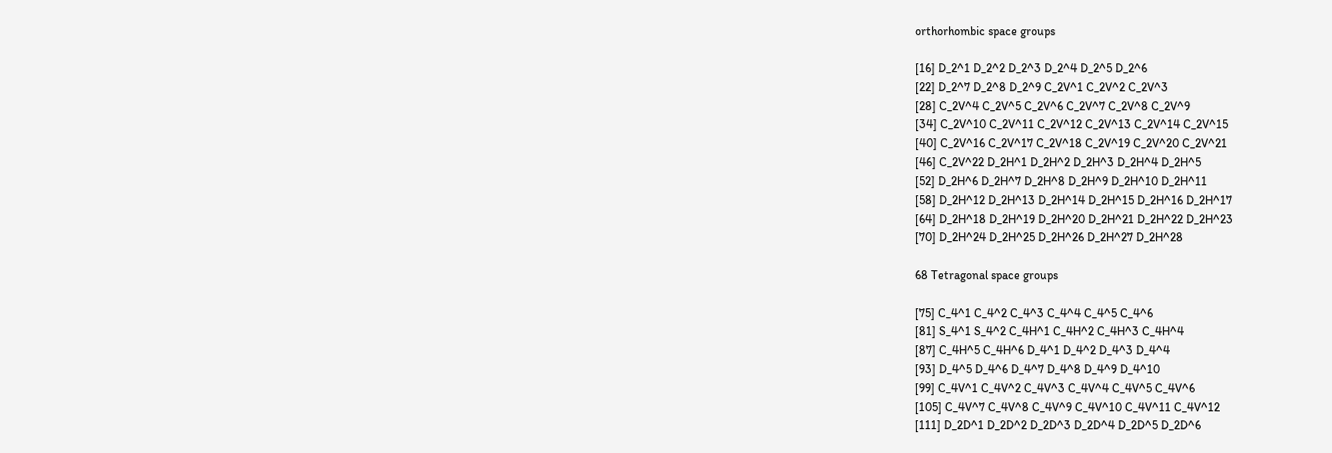orthorhombic space groups

[16] D_2^1 D_2^2 D_2^3 D_2^4 D_2^5 D_2^6
[22] D_2^7 D_2^8 D_2^9 C_2V^1 C_2V^2 C_2V^3
[28] C_2V^4 C_2V^5 C_2V^6 C_2V^7 C_2V^8 C_2V^9
[34] C_2V^10 C_2V^11 C_2V^12 C_2V^13 C_2V^14 C_2V^15
[40] C_2V^16 C_2V^17 C_2V^18 C_2V^19 C_2V^20 C_2V^21
[46] C_2V^22 D_2H^1 D_2H^2 D_2H^3 D_2H^4 D_2H^5
[52] D_2H^6 D_2H^7 D_2H^8 D_2H^9 D_2H^10 D_2H^11
[58] D_2H^12 D_2H^13 D_2H^14 D_2H^15 D_2H^16 D_2H^17
[64] D_2H^18 D_2H^19 D_2H^20 D_2H^21 D_2H^22 D_2H^23
[70] D_2H^24 D_2H^25 D_2H^26 D_2H^27 D_2H^28

68 Tetragonal space groups

[75] C_4^1 C_4^2 C_4^3 C_4^4 C_4^5 C_4^6
[81] S_4^1 S_4^2 C_4H^1 C_4H^2 C_4H^3 C_4H^4
[87] C_4H^5 C_4H^6 D_4^1 D_4^2 D_4^3 D_4^4
[93] D_4^5 D_4^6 D_4^7 D_4^8 D_4^9 D_4^10
[99] C_4V^1 C_4V^2 C_4V^3 C_4V^4 C_4V^5 C_4V^6
[105] C_4V^7 C_4V^8 C_4V^9 C_4V^10 C_4V^11 C_4V^12
[111] D_2D^1 D_2D^2 D_2D^3 D_2D^4 D_2D^5 D_2D^6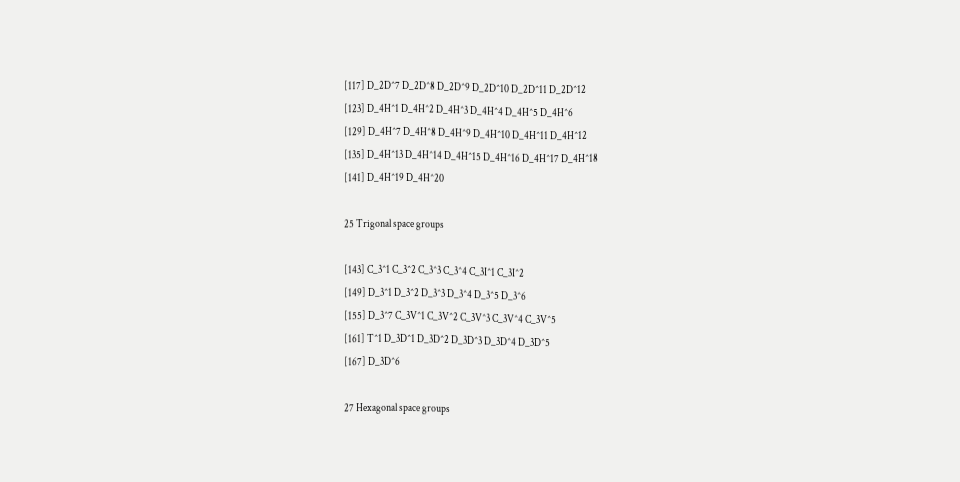[117] D_2D^7 D_2D^8 D_2D^9 D_2D^10 D_2D^11 D_2D^12
[123] D_4H^1 D_4H^2 D_4H^3 D_4H^4 D_4H^5 D_4H^6
[129] D_4H^7 D_4H^8 D_4H^9 D_4H^10 D_4H^11 D_4H^12
[135] D_4H^13 D_4H^14 D_4H^15 D_4H^16 D_4H^17 D_4H^18
[141] D_4H^19 D_4H^20

25 Trigonal space groups

[143] C_3^1 C_3^2 C_3^3 C_3^4 C_3I^1 C_3I^2
[149] D_3^1 D_3^2 D_3^3 D_3^4 D_3^5 D_3^6
[155] D_3^7 C_3V^1 C_3V^2 C_3V^3 C_3V^4 C_3V^5
[161] T^1 D_3D^1 D_3D^2 D_3D^3 D_3D^4 D_3D^5
[167] D_3D^6

27 Hexagonal space groups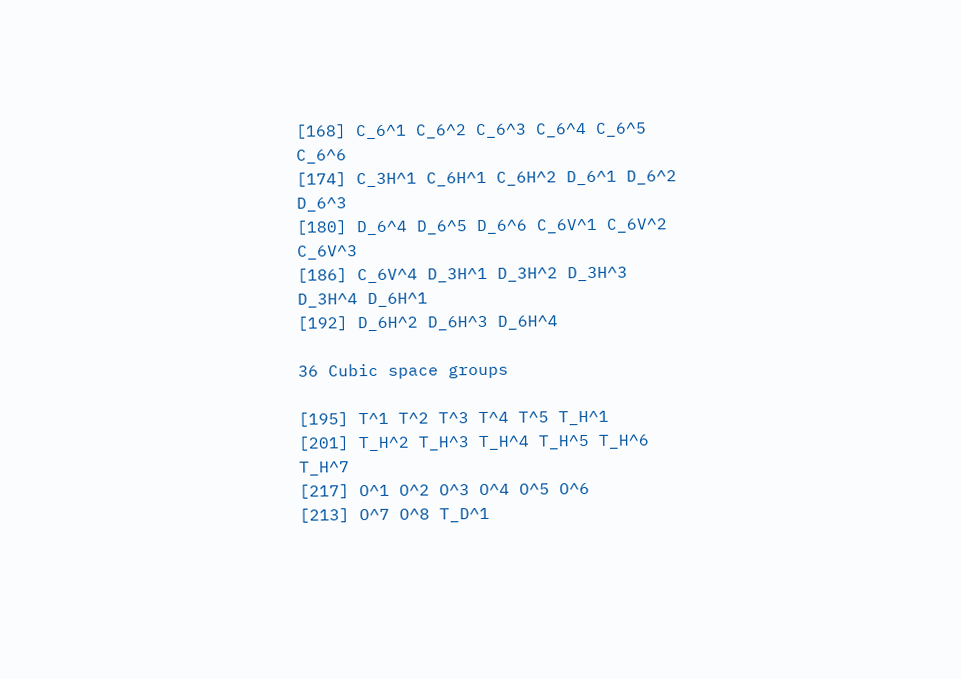[168] C_6^1 C_6^2 C_6^3 C_6^4 C_6^5 C_6^6
[174] C_3H^1 C_6H^1 C_6H^2 D_6^1 D_6^2 D_6^3
[180] D_6^4 D_6^5 D_6^6 C_6V^1 C_6V^2 C_6V^3
[186] C_6V^4 D_3H^1 D_3H^2 D_3H^3 D_3H^4 D_6H^1
[192] D_6H^2 D_6H^3 D_6H^4

36 Cubic space groups

[195] T^1 T^2 T^3 T^4 T^5 T_H^1
[201] T_H^2 T_H^3 T_H^4 T_H^5 T_H^6 T_H^7
[217] O^1 O^2 O^3 O^4 O^5 O^6
[213] O^7 O^8 T_D^1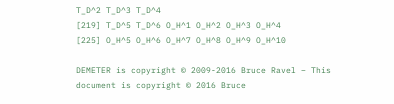T_D^2 T_D^3 T_D^4
[219] T_D^5 T_D^6 O_H^1 O_H^2 O_H^3 O_H^4
[225] O_H^5 O_H^6 O_H^7 O_H^8 O_H^9 O_H^10

DEMETER is copyright © 2009-2016 Bruce Ravel – This document is copyright © 2016 Bruce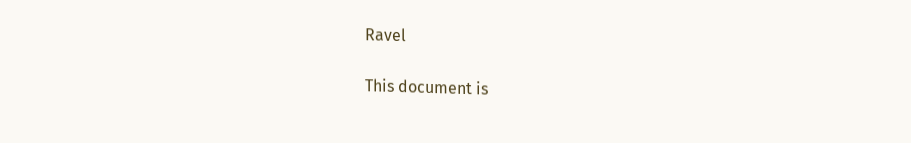Ravel

This document is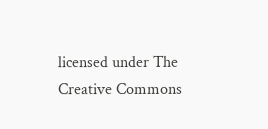licensed under The Creative Commons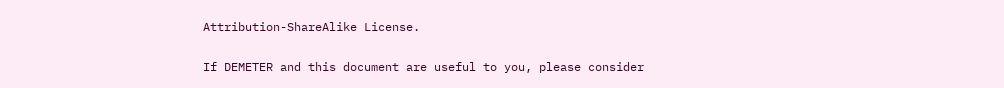Attribution-ShareAlike License.

If DEMETER and this document are useful to you, please consider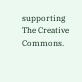supporting The Creative Commons.